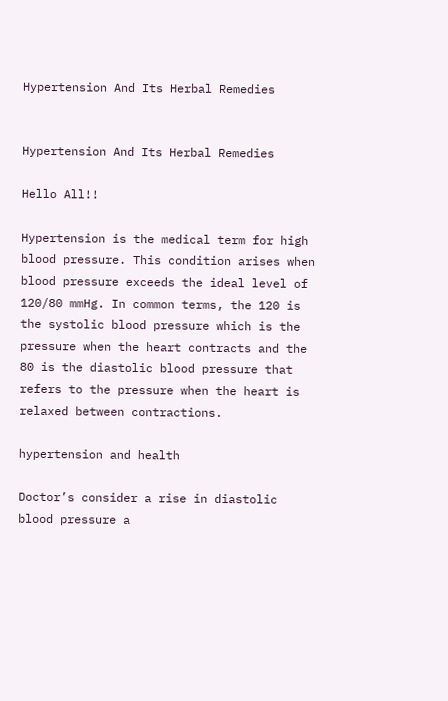Hypertension And Its Herbal Remedies


Hypertension And Its Herbal Remedies

Hello All!!

Hypertension is the medical term for high blood pressure. This condition arises when blood pressure exceeds the ideal level of 120/80 mmHg. In common terms, the 120 is the systolic blood pressure which is the pressure when the heart contracts and the 80 is the diastolic blood pressure that refers to the pressure when the heart is relaxed between contractions.

hypertension and health

Doctor’s consider a rise in diastolic blood pressure a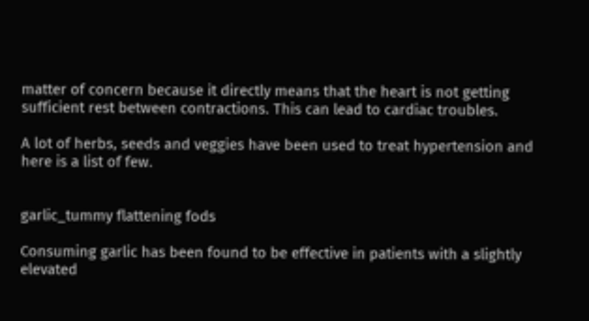matter of concern because it directly means that the heart is not getting sufficient rest between contractions. This can lead to cardiac troubles.

A lot of herbs, seeds and veggies have been used to treat hypertension and here is a list of few.


garlic_tummy flattening fods

Consuming garlic has been found to be effective in patients with a slightly elevated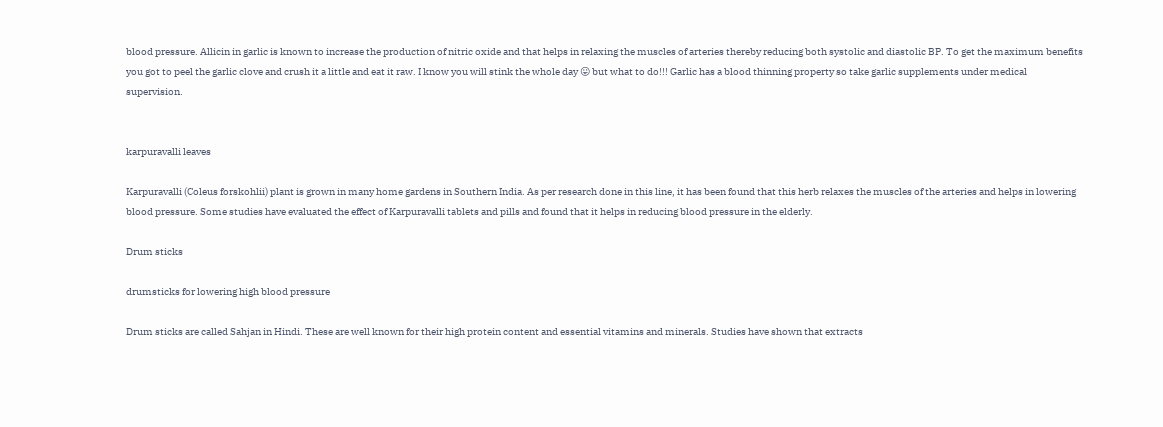blood pressure. Allicin in garlic is known to increase the production of nitric oxide and that helps in relaxing the muscles of arteries thereby reducing both systolic and diastolic BP. To get the maximum benefits you got to peel the garlic clove and crush it a little and eat it raw. I know you will stink the whole day 😛 but what to do!!! Garlic has a blood thinning property so take garlic supplements under medical supervision.


karpuravalli leaves

Karpuravalli (Coleus forskohlii) plant is grown in many home gardens in Southern India. As per research done in this line, it has been found that this herb relaxes the muscles of the arteries and helps in lowering blood pressure. Some studies have evaluated the effect of Karpuravalli tablets and pills and found that it helps in reducing blood pressure in the elderly.

Drum sticks

drumsticks for lowering high blood pressure

Drum sticks are called Sahjan in Hindi. These are well known for their high protein content and essential vitamins and minerals. Studies have shown that extracts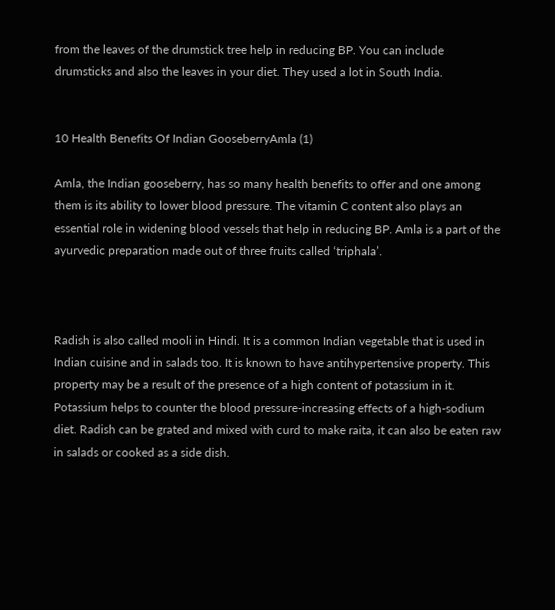from the leaves of the drumstick tree help in reducing BP. You can include drumsticks and also the leaves in your diet. They used a lot in South India.


10 Health Benefits Of Indian GooseberryAmla (1)

Amla, the Indian gooseberry, has so many health benefits to offer and one among them is its ability to lower blood pressure. The vitamin C content also plays an essential role in widening blood vessels that help in reducing BP. Amla is a part of the ayurvedic preparation made out of three fruits called ‘triphala’.



Radish is also called mooli in Hindi. It is a common Indian vegetable that is used in Indian cuisine and in salads too. It is known to have antihypertensive property. This property may be a result of the presence of a high content of potassium in it. Potassium helps to counter the blood pressure-increasing effects of a high-sodium diet. Radish can be grated and mixed with curd to make raita, it can also be eaten raw in salads or cooked as a side dish.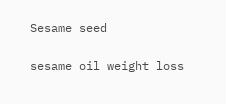Sesame seed

sesame oil weight loss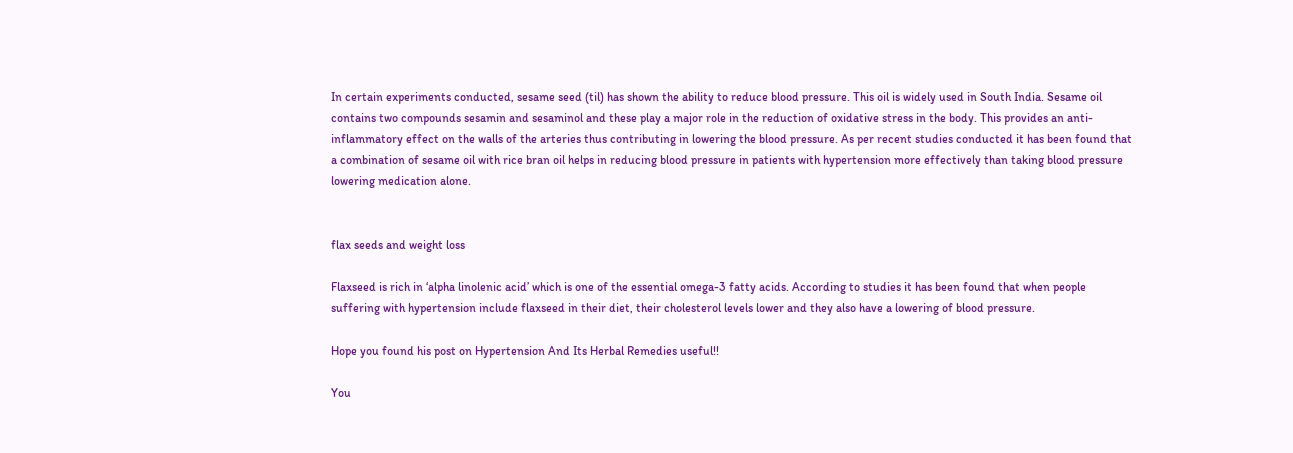In certain experiments conducted, sesame seed (til) has shown the ability to reduce blood pressure. This oil is widely used in South India. Sesame oil contains two compounds sesamin and sesaminol and these play a major role in the reduction of oxidative stress in the body. This provides an anti-inflammatory effect on the walls of the arteries thus contributing in lowering the blood pressure. As per recent studies conducted it has been found that a combination of sesame oil with rice bran oil helps in reducing blood pressure in patients with hypertension more effectively than taking blood pressure lowering medication alone.


flax seeds and weight loss

Flaxseed is rich in ‘alpha linolenic acid’ which is one of the essential omega-3 fatty acids. According to studies it has been found that when people suffering with hypertension include flaxseed in their diet, their cholesterol levels lower and they also have a lowering of blood pressure.

Hope you found his post on Hypertension And Its Herbal Remedies useful!!

You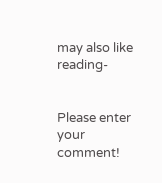may also like reading-


Please enter your comment!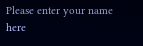Please enter your name here